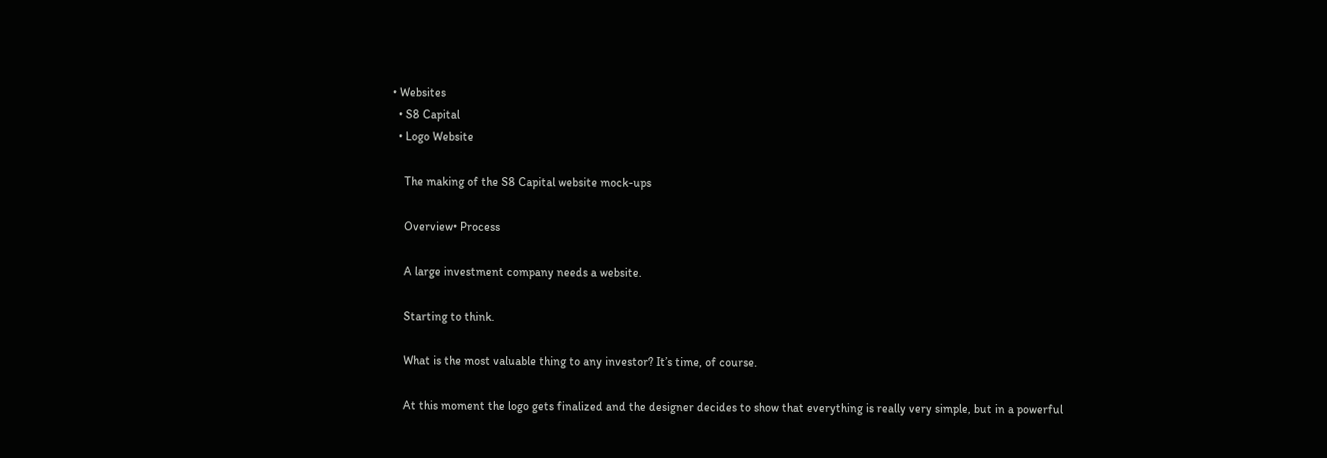• Websites
  • S8 Capital
  • Logo Website

    The making of the S8 Capital website mock-ups

    Overview• Process

    A large investment company needs a website.

    Starting to think.

    What is the most valuable thing to any investor? It’s time, of course.

    At this moment the logo gets finalized and the designer decides to show that everything is really very simple, but in a powerful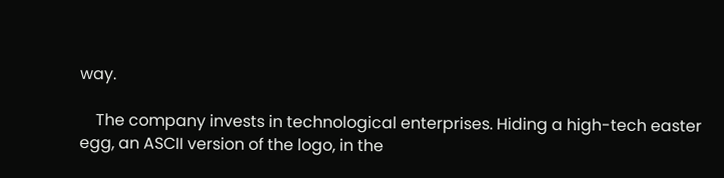way.

    The company invests in technological enterprises. Hiding a high-tech easter egg, an ASCII version of the logo, in the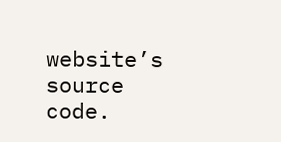website’s source code.